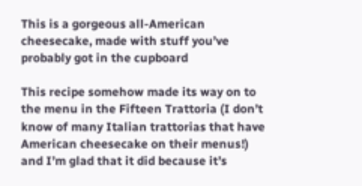This is a gorgeous all-American cheesecake, made with stuff you’ve probably got in the cupboard

This recipe somehow made its way on to the menu in the Fifteen Trattoria (I don’t know of many Italian trattorias that have American cheesecake on their menus!) and I’m glad that it did because it’s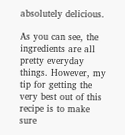absolutely delicious.

As you can see, the ingredients are all pretty everyday things. However, my tip for getting the very best out of this recipe is to make sure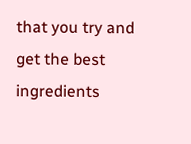that you try and get the best ingredients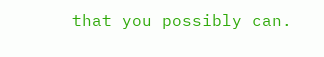that you possibly can.